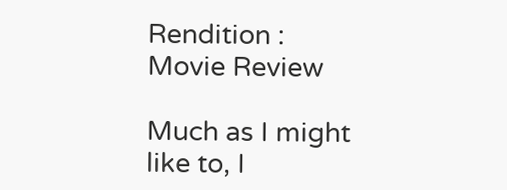Rendition : Movie Review

Much as I might like to, I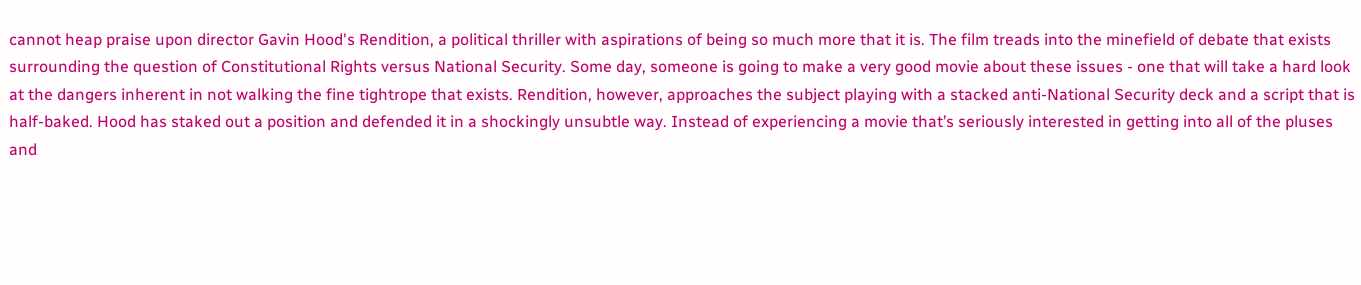cannot heap praise upon director Gavin Hood's Rendition, a political thriller with aspirations of being so much more that it is. The film treads into the minefield of debate that exists surrounding the question of Constitutional Rights versus National Security. Some day, someone is going to make a very good movie about these issues - one that will take a hard look at the dangers inherent in not walking the fine tightrope that exists. Rendition, however, approaches the subject playing with a stacked anti-National Security deck and a script that is half-baked. Hood has staked out a position and defended it in a shockingly unsubtle way. Instead of experiencing a movie that’s seriously interested in getting into all of the pluses and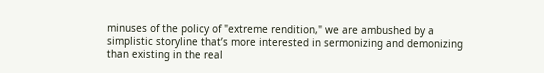minuses of the policy of "extreme rendition," we are ambushed by a simplistic storyline that’s more interested in sermonizing and demonizing than existing in the real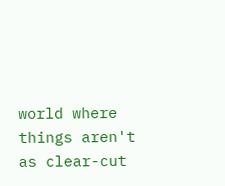world where things aren't as clear-cut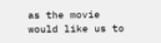as the movie would like us to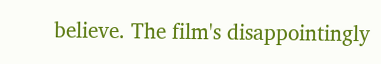believe. The film's disappointingly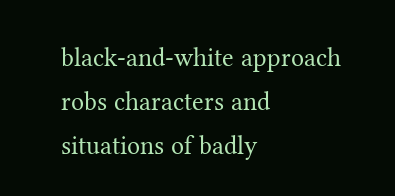black-and-white approach robs characters and situations of badly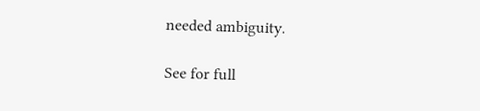needed ambiguity.

See for full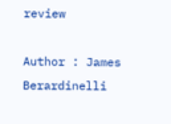review

Author : James Berardinelli